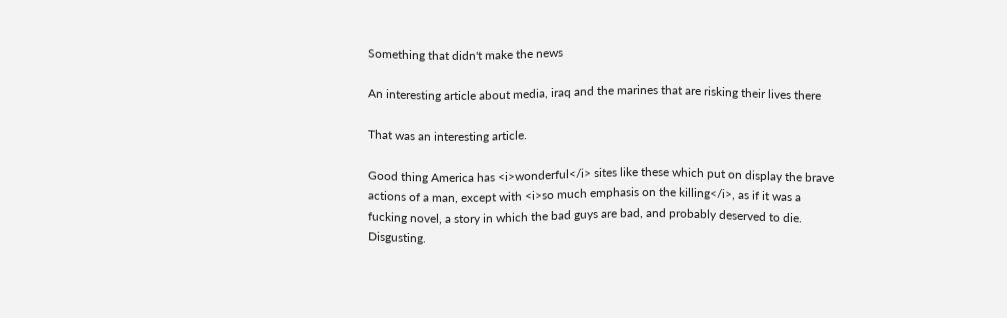Something that didn't make the news

An interesting article about media, iraq and the marines that are risking their lives there

That was an interesting article.

Good thing America has <i>wonderful</i> sites like these which put on display the brave actions of a man, except with <i>so much emphasis on the killing</i>, as if it was a fucking novel, a story in which the bad guys are bad, and probably deserved to die. Disgusting.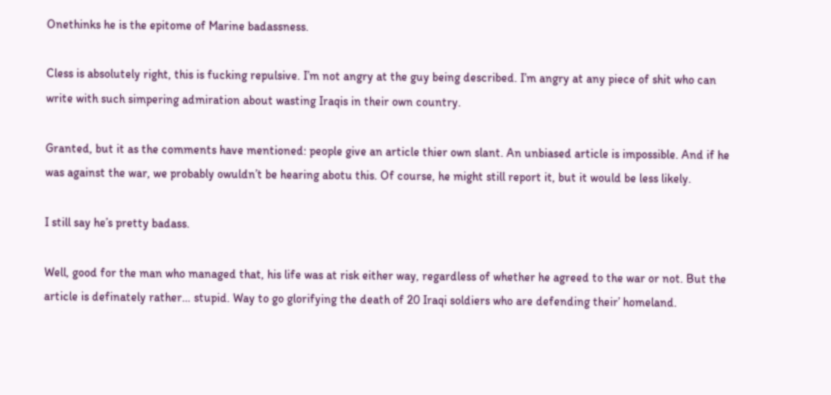Onethinks he is the epitome of Marine badassness.

Cless is absolutely right, this is fucking repulsive. I’m not angry at the guy being described. I’m angry at any piece of shit who can write with such simpering admiration about wasting Iraqis in their own country.

Granted, but it as the comments have mentioned: people give an article thier own slant. An unbiased article is impossible. And if he was against the war, we probably owuldn’t be hearing abotu this. Of course, he might still report it, but it would be less likely.

I still say he’s pretty badass.

Well, good for the man who managed that, his life was at risk either way, regardless of whether he agreed to the war or not. But the article is definately rather… stupid. Way to go glorifying the death of 20 Iraqi soldiers who are defending their’ homeland.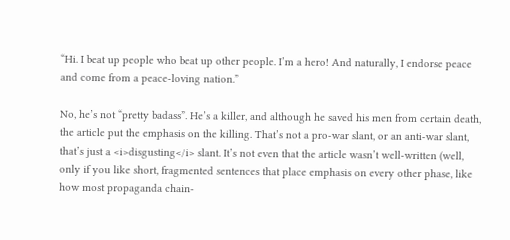“Hi. I beat up people who beat up other people. I’m a hero! And naturally, I endorse peace and come from a peace-loving nation.”

No, he’s not “pretty badass”. He’s a killer, and although he saved his men from certain death, the article put the emphasis on the killing. That’s not a pro-war slant, or an anti-war slant, that’s just a <i>disgusting</i> slant. It’s not even that the article wasn’t well-written (well, only if you like short, fragmented sentences that place emphasis on every other phase, like how most propaganda chain-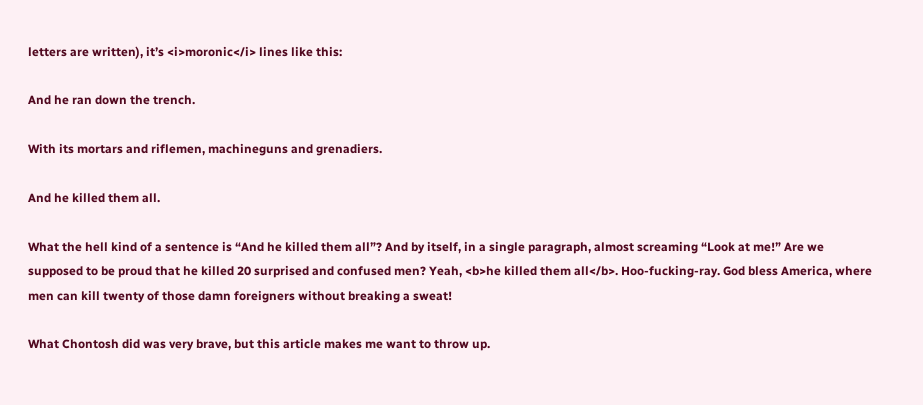letters are written), it’s <i>moronic</i> lines like this:

And he ran down the trench.

With its mortars and riflemen, machineguns and grenadiers.

And he killed them all.

What the hell kind of a sentence is “And he killed them all”? And by itself, in a single paragraph, almost screaming “Look at me!” Are we supposed to be proud that he killed 20 surprised and confused men? Yeah, <b>he killed them all</b>. Hoo-fucking-ray. God bless America, where men can kill twenty of those damn foreigners without breaking a sweat!

What Chontosh did was very brave, but this article makes me want to throw up.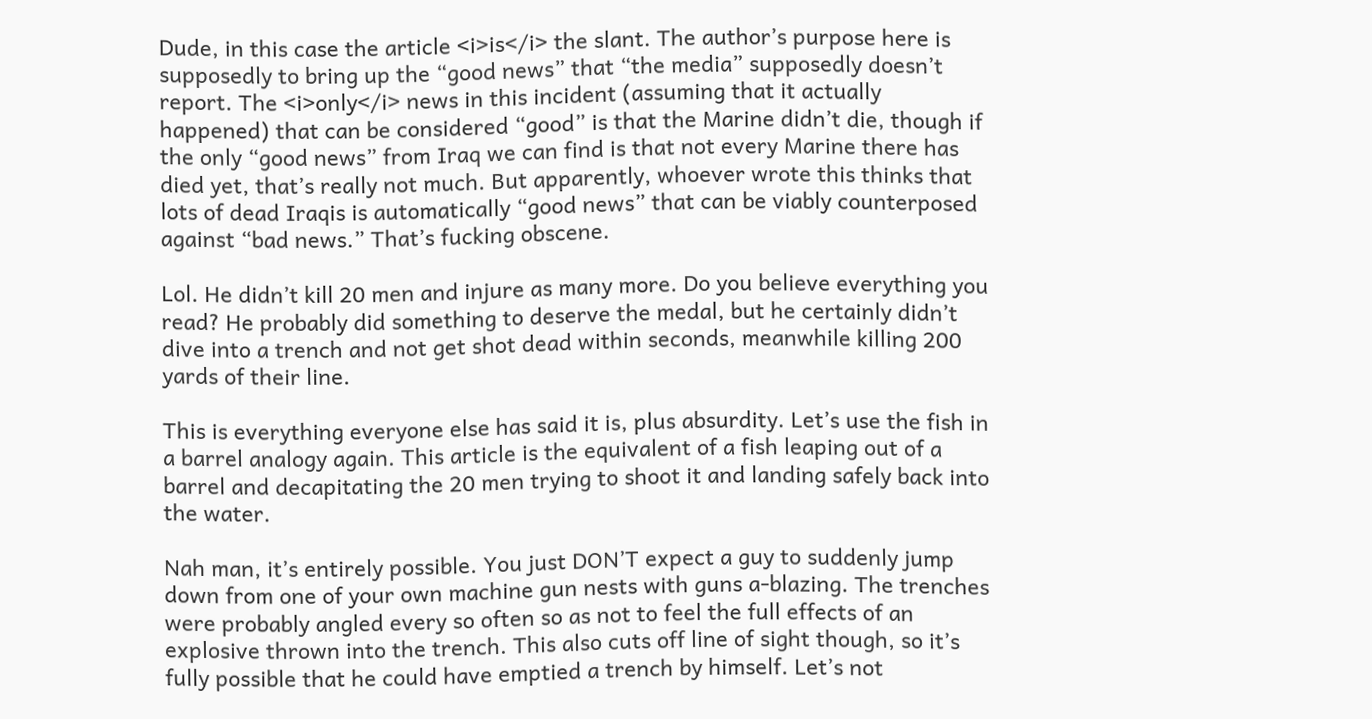Dude, in this case the article <i>is</i> the slant. The author’s purpose here is supposedly to bring up the “good news” that “the media” supposedly doesn’t report. The <i>only</i> news in this incident (assuming that it actually happened) that can be considered “good” is that the Marine didn’t die, though if the only “good news” from Iraq we can find is that not every Marine there has died yet, that’s really not much. But apparently, whoever wrote this thinks that lots of dead Iraqis is automatically “good news” that can be viably counterposed against “bad news.” That’s fucking obscene.

Lol. He didn’t kill 20 men and injure as many more. Do you believe everything you read? He probably did something to deserve the medal, but he certainly didn’t dive into a trench and not get shot dead within seconds, meanwhile killing 200 yards of their line.

This is everything everyone else has said it is, plus absurdity. Let’s use the fish in a barrel analogy again. This article is the equivalent of a fish leaping out of a barrel and decapitating the 20 men trying to shoot it and landing safely back into the water.

Nah man, it’s entirely possible. You just DON’T expect a guy to suddenly jump down from one of your own machine gun nests with guns a-blazing. The trenches were probably angled every so often so as not to feel the full effects of an explosive thrown into the trench. This also cuts off line of sight though, so it’s fully possible that he could have emptied a trench by himself. Let’s not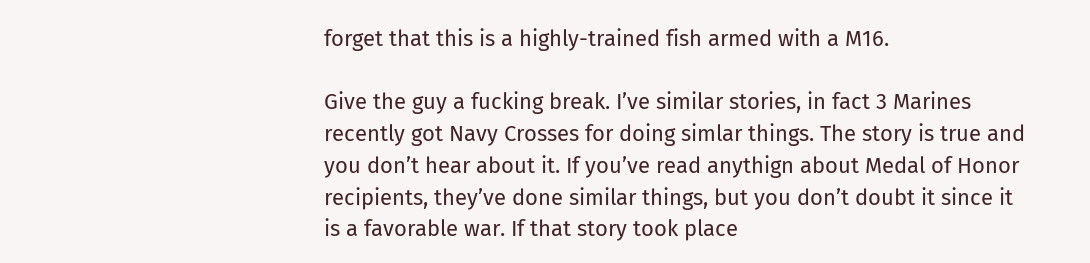forget that this is a highly-trained fish armed with a M16.

Give the guy a fucking break. I’ve similar stories, in fact 3 Marines recently got Navy Crosses for doing simlar things. The story is true and you don’t hear about it. If you’ve read anythign about Medal of Honor recipients, they’ve done similar things, but you don’t doubt it since it is a favorable war. If that story took place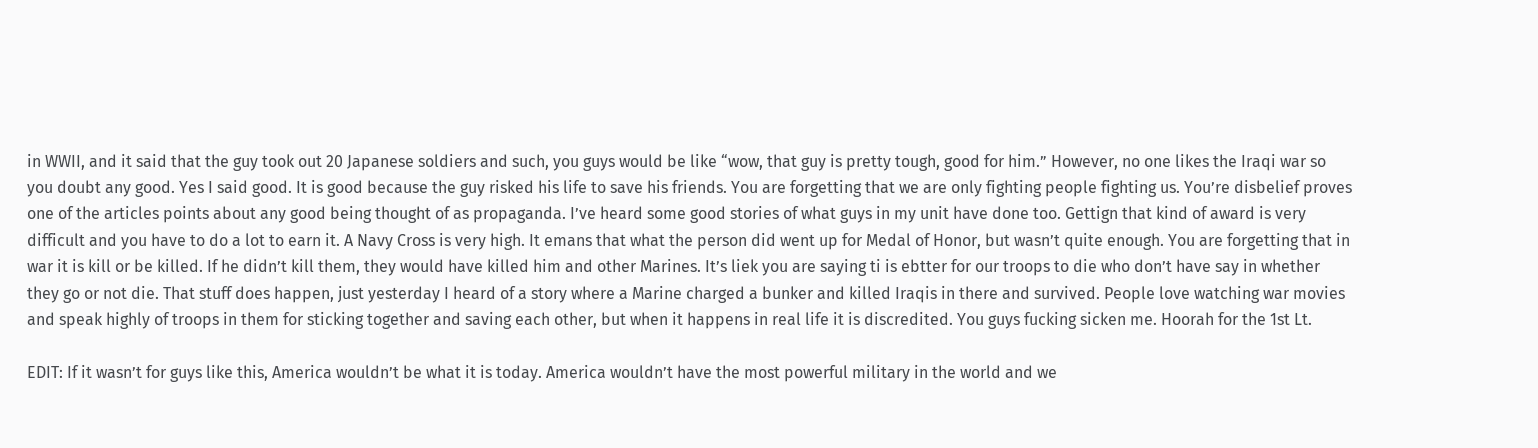in WWII, and it said that the guy took out 20 Japanese soldiers and such, you guys would be like “wow, that guy is pretty tough, good for him.” However, no one likes the Iraqi war so you doubt any good. Yes I said good. It is good because the guy risked his life to save his friends. You are forgetting that we are only fighting people fighting us. You’re disbelief proves one of the articles points about any good being thought of as propaganda. I’ve heard some good stories of what guys in my unit have done too. Gettign that kind of award is very difficult and you have to do a lot to earn it. A Navy Cross is very high. It emans that what the person did went up for Medal of Honor, but wasn’t quite enough. You are forgetting that in war it is kill or be killed. If he didn’t kill them, they would have killed him and other Marines. It’s liek you are saying ti is ebtter for our troops to die who don’t have say in whether they go or not die. That stuff does happen, just yesterday I heard of a story where a Marine charged a bunker and killed Iraqis in there and survived. People love watching war movies and speak highly of troops in them for sticking together and saving each other, but when it happens in real life it is discredited. You guys fucking sicken me. Hoorah for the 1st Lt.

EDIT: If it wasn’t for guys like this, America wouldn’t be what it is today. America wouldn’t have the most powerful military in the world and we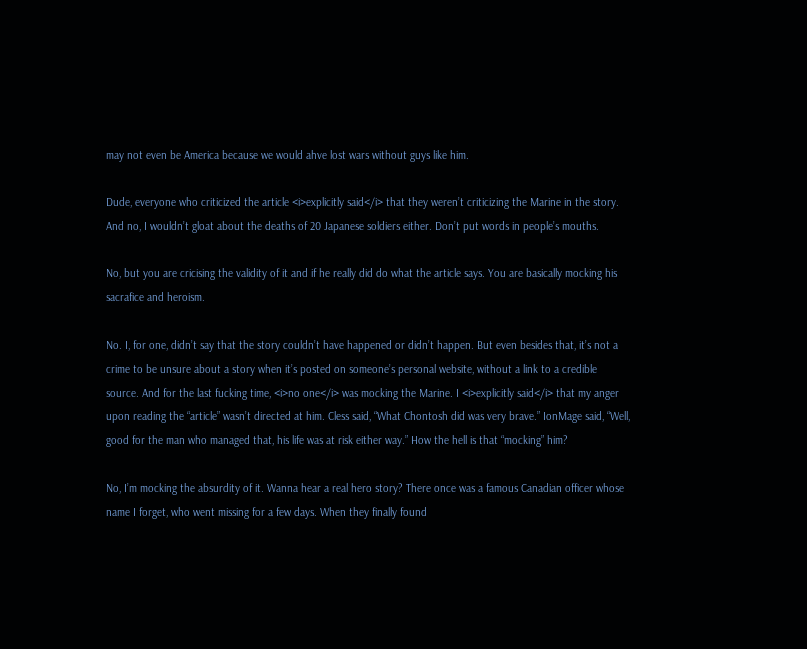may not even be America because we would ahve lost wars without guys like him.

Dude, everyone who criticized the article <i>explicitly said</i> that they weren’t criticizing the Marine in the story. And no, I wouldn’t gloat about the deaths of 20 Japanese soldiers either. Don’t put words in people’s mouths.

No, but you are cricising the validity of it and if he really did do what the article says. You are basically mocking his sacrafice and heroism.

No. I, for one, didn’t say that the story couldn’t have happened or didn’t happen. But even besides that, it’s not a crime to be unsure about a story when it’s posted on someone’s personal website, without a link to a credible source. And for the last fucking time, <i>no one</i> was mocking the Marine. I <i>explicitly said</i> that my anger upon reading the “article” wasn’t directed at him. Cless said, “What Chontosh did was very brave.” IonMage said, “Well, good for the man who managed that, his life was at risk either way.” How the hell is that “mocking” him?

No, I’m mocking the absurdity of it. Wanna hear a real hero story? There once was a famous Canadian officer whose name I forget, who went missing for a few days. When they finally found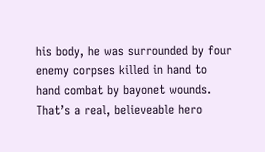his body, he was surrounded by four enemy corpses killed in hand to hand combat by bayonet wounds. That’s a real, believeable hero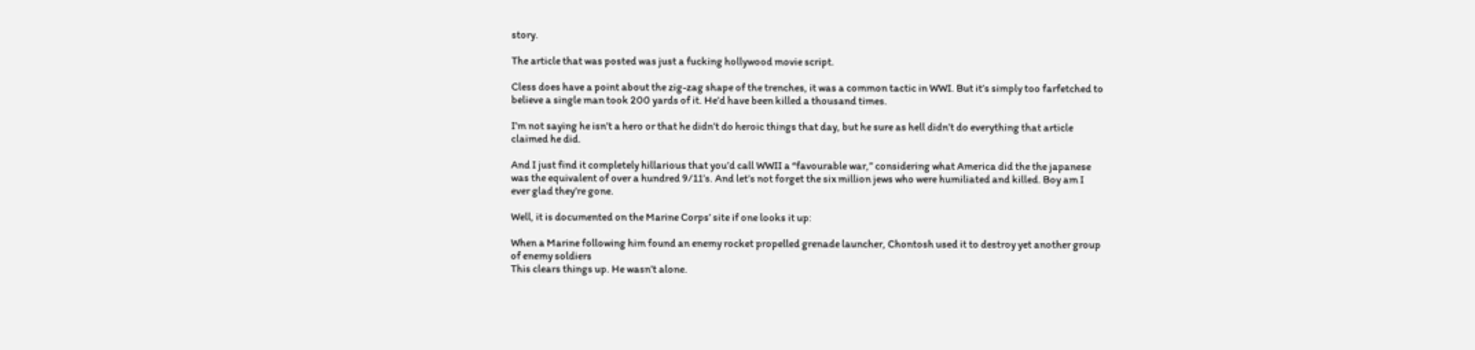story.

The article that was posted was just a fucking hollywood movie script.

Cless does have a point about the zig-zag shape of the trenches, it was a common tactic in WWI. But it’s simply too farfetched to believe a single man took 200 yards of it. He’d have been killed a thousand times.

I’m not saying he isn’t a hero or that he didn’t do heroic things that day, but he sure as hell didn’t do everything that article claimed he did.

And I just find it completely hillarious that you’d call WWII a “favourable war,” considering what America did the the japanese was the equivalent of over a hundred 9/11’s. And let’s not forget the six million jews who were humiliated and killed. Boy am I ever glad they’re gone.

Well, it is documented on the Marine Corps’ site if one looks it up:

When a Marine following him found an enemy rocket propelled grenade launcher, Chontosh used it to destroy yet another group of enemy soldiers
This clears things up. He wasn’t alone.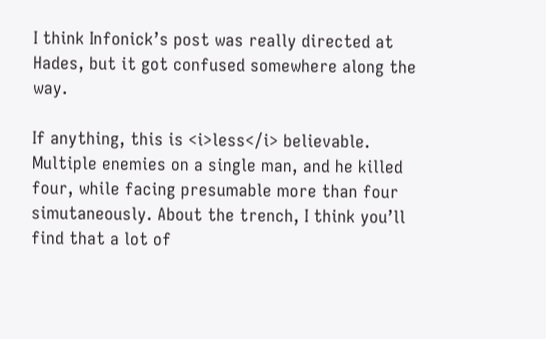I think Infonick’s post was really directed at Hades, but it got confused somewhere along the way.

If anything, this is <i>less</i> believable. Multiple enemies on a single man, and he killed four, while facing presumable more than four simutaneously. About the trench, I think you’ll find that a lot of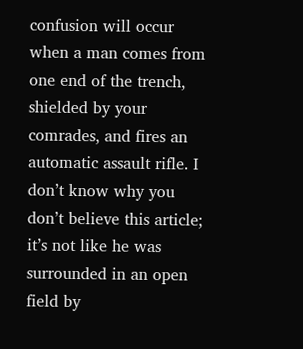confusion will occur when a man comes from one end of the trench, shielded by your comrades, and fires an automatic assault rifle. I don’t know why you don’t believe this article; it’s not like he was surrounded in an open field by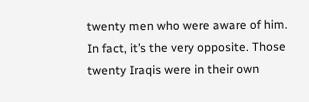twenty men who were aware of him. In fact, it’s the very opposite. Those twenty Iraqis were in their own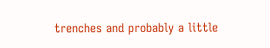trenches and probably a little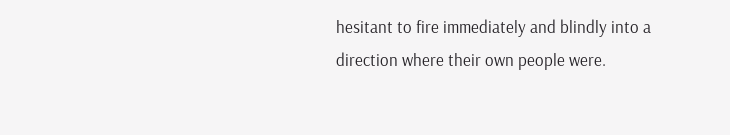hesitant to fire immediately and blindly into a direction where their own people were.